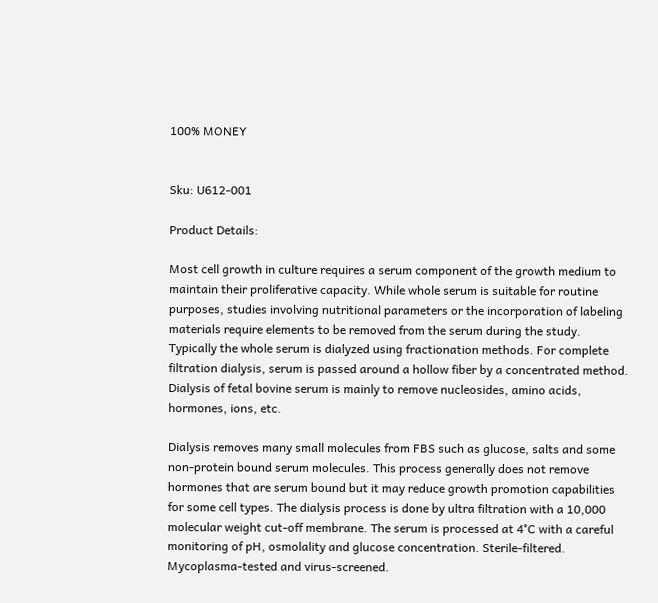100% MONEY


Sku: U612-001

Product Details:

Most cell growth in culture requires a serum component of the growth medium to maintain their proliferative capacity. While whole serum is suitable for routine purposes, studies involving nutritional parameters or the incorporation of labeling materials require elements to be removed from the serum during the study. Typically the whole serum is dialyzed using fractionation methods. For complete filtration dialysis, serum is passed around a hollow fiber by a concentrated method. Dialysis of fetal bovine serum is mainly to remove nucleosides, amino acids, hormones, ions, etc.

Dialysis removes many small molecules from FBS such as glucose, salts and some non-protein bound serum molecules. This process generally does not remove hormones that are serum bound but it may reduce growth promotion capabilities for some cell types. The dialysis process is done by ultra filtration with a 10,000 molecular weight cut-off membrane. The serum is processed at 4°C with a careful monitoring of pH, osmolality and glucose concentration. Sterile-filtered. Mycoplasma-tested and virus-screened.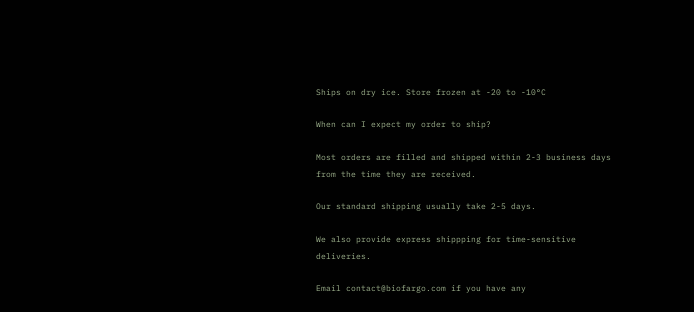Ships on dry ice. Store frozen at -20 to -10°C

When can I expect my order to ship?

Most orders are filled and shipped within 2-3 business days from the time they are received.

Our standard shipping usually take 2-5 days.

We also provide express shippping for time-sensitive deliveries.

Email contact@biofargo.com if you have any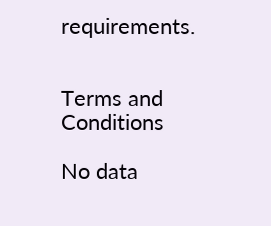requirements.


Terms and Conditions

No data